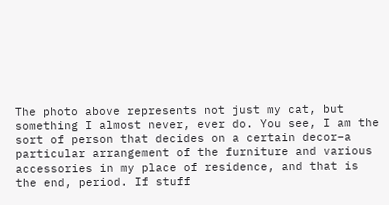The photo above represents not just my cat, but something I almost never, ever do. You see, I am the sort of person that decides on a certain decor–a particular arrangement of the furniture and various accessories in my place of residence, and that is the end, period. If stuff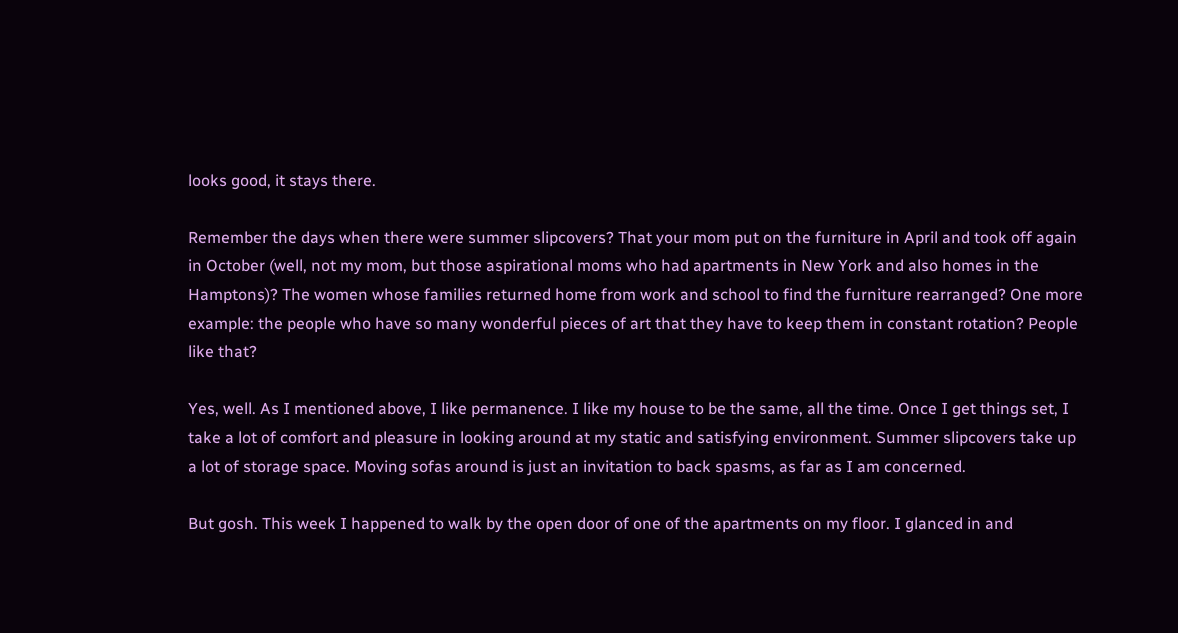looks good, it stays there.

Remember the days when there were summer slipcovers? That your mom put on the furniture in April and took off again in October (well, not my mom, but those aspirational moms who had apartments in New York and also homes in the Hamptons)? The women whose families returned home from work and school to find the furniture rearranged? One more example: the people who have so many wonderful pieces of art that they have to keep them in constant rotation? People like that?

Yes, well. As I mentioned above, I like permanence. I like my house to be the same, all the time. Once I get things set, I take a lot of comfort and pleasure in looking around at my static and satisfying environment. Summer slipcovers take up a lot of storage space. Moving sofas around is just an invitation to back spasms, as far as I am concerned.

But gosh. This week I happened to walk by the open door of one of the apartments on my floor. I glanced in and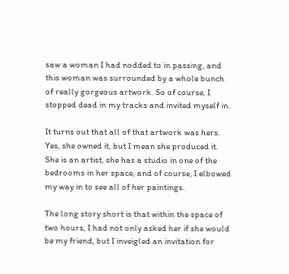saw a woman I had nodded to in passing, and this woman was surrounded by a whole bunch of really gorgeous artwork. So of course, I stopped dead in my tracks and invited myself in.

It turns out that all of that artwork was hers. Yes, she owned it, but I mean she produced it. She is an artist, she has a studio in one of the bedrooms in her space, and of course, I elbowed my way in to see all of her paintings.

The long story short is that within the space of two hours, I had not only asked her if she would be my friend, but I inveigled an invitation for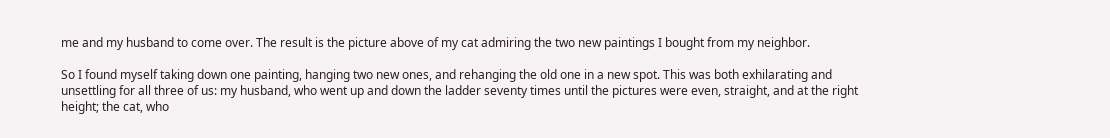me and my husband to come over. The result is the picture above of my cat admiring the two new paintings I bought from my neighbor.

So I found myself taking down one painting, hanging two new ones, and rehanging the old one in a new spot. This was both exhilarating and unsettling for all three of us: my husband, who went up and down the ladder seventy times until the pictures were even, straight, and at the right height; the cat, who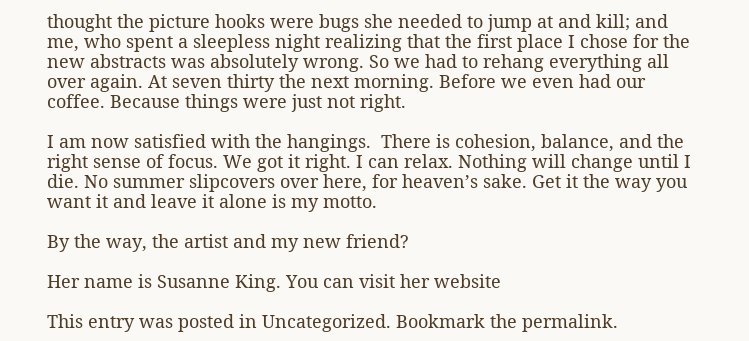thought the picture hooks were bugs she needed to jump at and kill; and me, who spent a sleepless night realizing that the first place I chose for the new abstracts was absolutely wrong. So we had to rehang everything all over again. At seven thirty the next morning. Before we even had our coffee. Because things were just not right.

I am now satisfied with the hangings.  There is cohesion, balance, and the right sense of focus. We got it right. I can relax. Nothing will change until I die. No summer slipcovers over here, for heaven’s sake. Get it the way you want it and leave it alone is my motto.

By the way, the artist and my new friend?

Her name is Susanne King. You can visit her website

This entry was posted in Uncategorized. Bookmark the permalink.